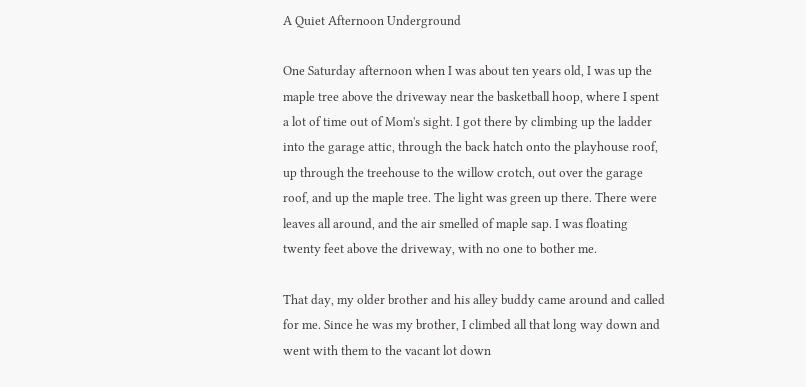A Quiet Afternoon Underground

One Saturday afternoon when I was about ten years old, I was up the maple tree above the driveway near the basketball hoop, where I spent a lot of time out of Mom's sight. I got there by climbing up the ladder into the garage attic, through the back hatch onto the playhouse roof, up through the treehouse to the willow crotch, out over the garage roof, and up the maple tree. The light was green up there. There were leaves all around, and the air smelled of maple sap. I was floating twenty feet above the driveway, with no one to bother me.

That day, my older brother and his alley buddy came around and called for me. Since he was my brother, I climbed all that long way down and went with them to the vacant lot down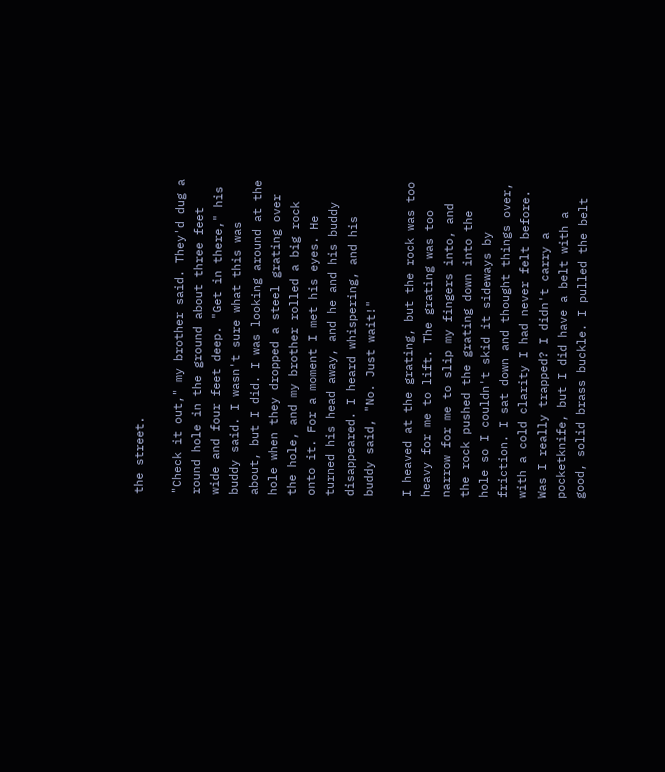the street.

"Check it out," my brother said. They'd dug a round hole in the ground about three feet wide and four feet deep. "Get in there," his buddy said. I wasn't sure what this was about, but I did. I was looking around at the hole when they dropped a steel grating over the hole, and my brother rolled a big rock onto it. For a moment I met his eyes. He turned his head away, and he and his buddy disappeared. I heard whispering, and his buddy said, "No. Just wait!"

I heaved at the grating, but the rock was too heavy for me to lift. The grating was too narrow for me to slip my fingers into, and the rock pushed the grating down into the hole so I couldn't skid it sideways by friction. I sat down and thought things over, with a cold clarity I had never felt before. Was I really trapped? I didn't carry a pocketknife, but I did have a belt with a good, solid brass buckle. I pulled the belt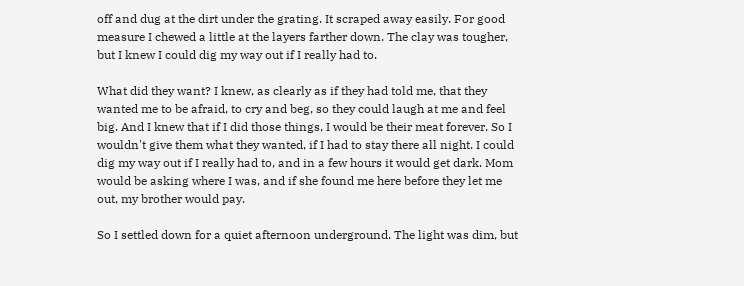off and dug at the dirt under the grating. It scraped away easily. For good measure I chewed a little at the layers farther down. The clay was tougher, but I knew I could dig my way out if I really had to.

What did they want? I knew, as clearly as if they had told me, that they wanted me to be afraid, to cry and beg, so they could laugh at me and feel big. And I knew that if I did those things, I would be their meat forever. So I wouldn't give them what they wanted, if I had to stay there all night. I could dig my way out if I really had to, and in a few hours it would get dark. Mom would be asking where I was, and if she found me here before they let me out, my brother would pay.

So I settled down for a quiet afternoon underground. The light was dim, but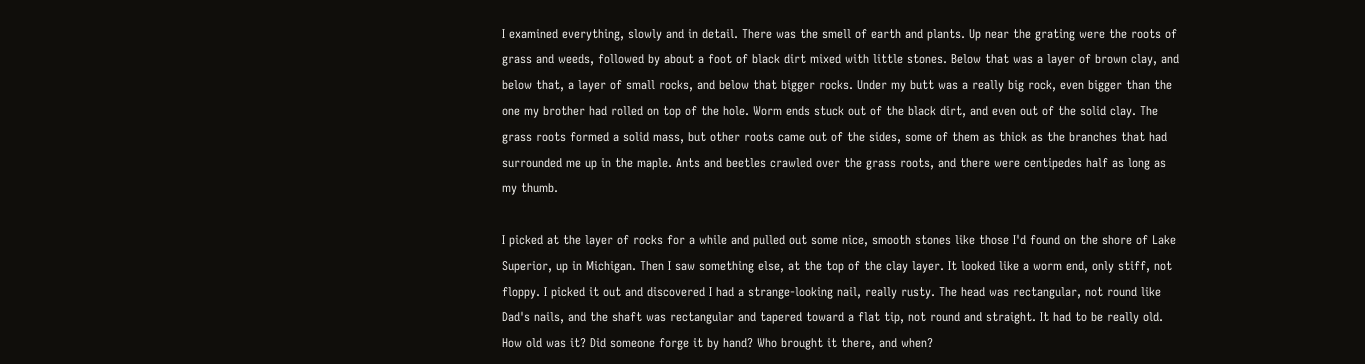I examined everything, slowly and in detail. There was the smell of earth and plants. Up near the grating were the roots of grass and weeds, followed by about a foot of black dirt mixed with little stones. Below that was a layer of brown clay, and below that, a layer of small rocks, and below that bigger rocks. Under my butt was a really big rock, even bigger than the one my brother had rolled on top of the hole. Worm ends stuck out of the black dirt, and even out of the solid clay. The grass roots formed a solid mass, but other roots came out of the sides, some of them as thick as the branches that had surrounded me up in the maple. Ants and beetles crawled over the grass roots, and there were centipedes half as long as my thumb.

I picked at the layer of rocks for a while and pulled out some nice, smooth stones like those I'd found on the shore of Lake Superior, up in Michigan. Then I saw something else, at the top of the clay layer. It looked like a worm end, only stiff, not floppy. I picked it out and discovered I had a strange-looking nail, really rusty. The head was rectangular, not round like Dad's nails, and the shaft was rectangular and tapered toward a flat tip, not round and straight. It had to be really old. How old was it? Did someone forge it by hand? Who brought it there, and when?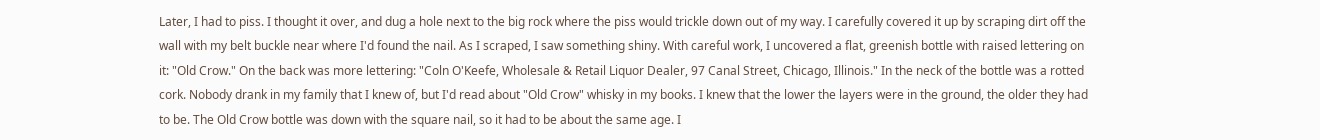Later, I had to piss. I thought it over, and dug a hole next to the big rock where the piss would trickle down out of my way. I carefully covered it up by scraping dirt off the wall with my belt buckle near where I'd found the nail. As I scraped, I saw something shiny. With careful work, I uncovered a flat, greenish bottle with raised lettering on it: "Old Crow." On the back was more lettering: "Coln O'Keefe, Wholesale & Retail Liquor Dealer, 97 Canal Street, Chicago, Illinois." In the neck of the bottle was a rotted cork. Nobody drank in my family that I knew of, but I'd read about "Old Crow" whisky in my books. I knew that the lower the layers were in the ground, the older they had to be. The Old Crow bottle was down with the square nail, so it had to be about the same age. I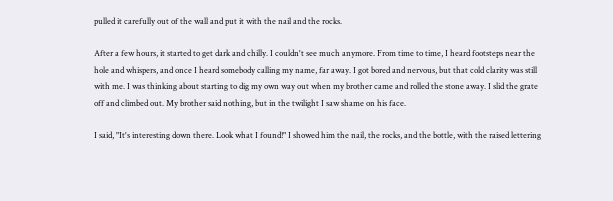pulled it carefully out of the wall and put it with the nail and the rocks.

After a few hours, it started to get dark and chilly. I couldn't see much anymore. From time to time, I heard footsteps near the hole and whispers, and once I heard somebody calling my name, far away. I got bored and nervous, but that cold clarity was still with me. I was thinking about starting to dig my own way out when my brother came and rolled the stone away. I slid the grate off and climbed out. My brother said nothing, but in the twilight I saw shame on his face.

I said, "It's interesting down there. Look what I found!" I showed him the nail, the rocks, and the bottle, with the raised lettering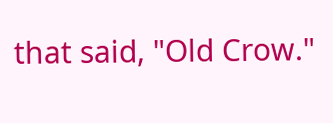that said, "Old Crow."